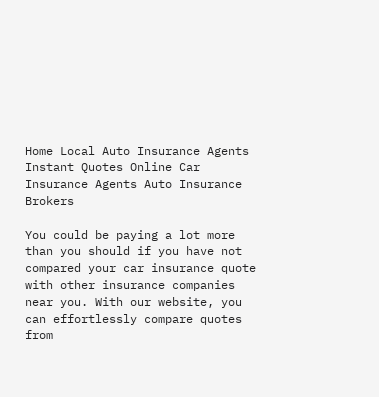Home Local Auto Insurance Agents Instant Quotes Online Car Insurance Agents Auto Insurance Brokers

You could be paying a lot more than you should if you have not compared your car insurance quote with other insurance companies near you. With our website, you can effortlessly compare quotes from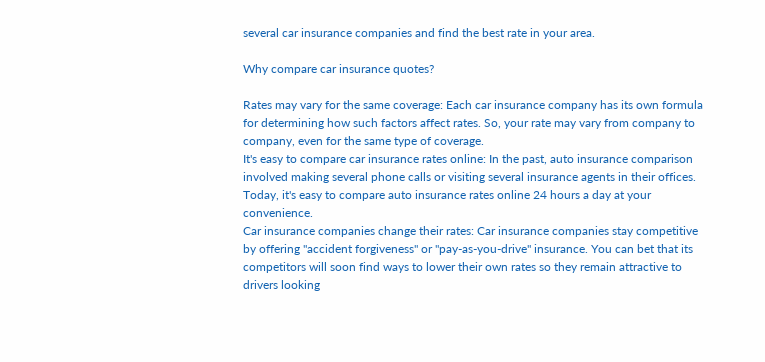several car insurance companies and find the best rate in your area.

Why compare car insurance quotes?

Rates may vary for the same coverage: Each car insurance company has its own formula for determining how such factors affect rates. So, your rate may vary from company to company, even for the same type of coverage.
It's easy to compare car insurance rates online: In the past, auto insurance comparison involved making several phone calls or visiting several insurance agents in their offices. Today, it's easy to compare auto insurance rates online 24 hours a day at your convenience.
Car insurance companies change their rates: Car insurance companies stay competitive by offering "accident forgiveness" or "pay-as-you-drive" insurance. You can bet that its competitors will soon find ways to lower their own rates so they remain attractive to drivers looking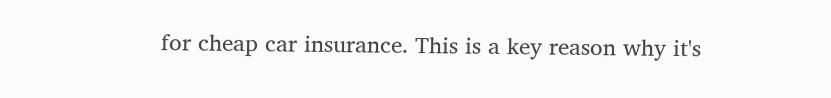for cheap car insurance. This is a key reason why it's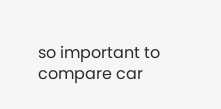so important to compare car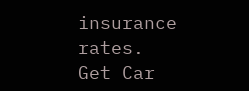insurance rates.
Get Car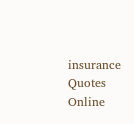insurance Quotes Online